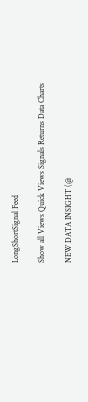LongShortSignal Feed

Show all Views Quick Views Signals Returns Data Charts

NEW DATA INSIGHT (@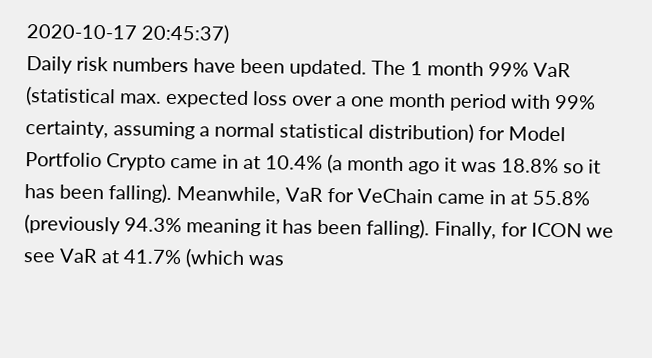2020-10-17 20:45:37)
Daily risk numbers have been updated. The 1 month 99% VaR (statistical max. expected loss over a one month period with 99% certainty, assuming a normal statistical distribution) for Model Portfolio Crypto came in at 10.4% (a month ago it was 18.8% so it has been falling). Meanwhile, VaR for VeChain came in at 55.8% (previously 94.3% meaning it has been falling). Finally, for ICON we see VaR at 41.7% (which was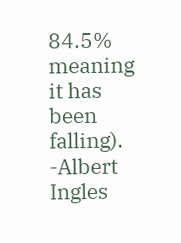84.5% meaning it has been falling). -Albert Ingles